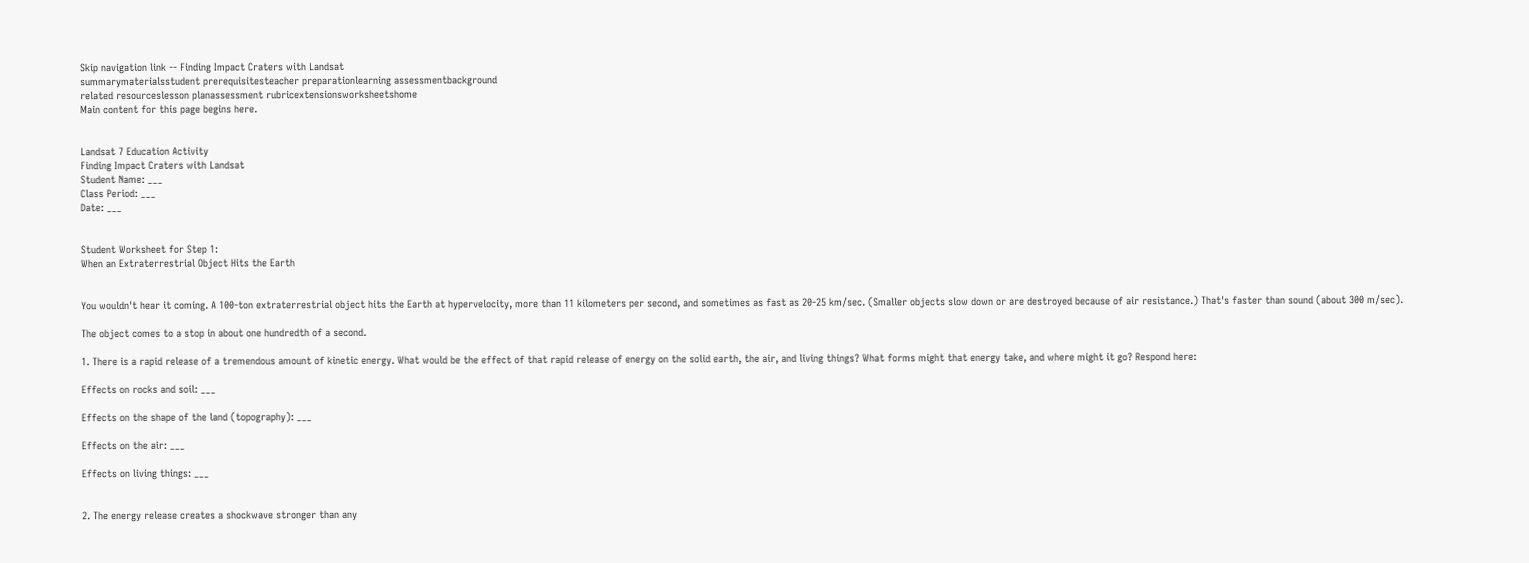Skip navigation link -- Finding Impact Craters with Landsat
summarymaterialsstudent prerequisitesteacher preparationlearning assessmentbackground
related resourceslesson planassessment rubricextensionsworksheetshome
Main content for this page begins here.


Landsat 7 Education Activity
Finding Impact Craters with Landsat
Student Name: ___
Class Period: ___
Date: ___


Student Worksheet for Step 1:
When an Extraterrestrial Object Hits the Earth


You wouldn't hear it coming. A 100-ton extraterrestrial object hits the Earth at hypervelocity, more than 11 kilometers per second, and sometimes as fast as 20-25 km/sec. (Smaller objects slow down or are destroyed because of air resistance.) That's faster than sound (about 300 m/sec).

The object comes to a stop in about one hundredth of a second.

1. There is a rapid release of a tremendous amount of kinetic energy. What would be the effect of that rapid release of energy on the solid earth, the air, and living things? What forms might that energy take, and where might it go? Respond here:

Effects on rocks and soil: ___

Effects on the shape of the land (topography): ___

Effects on the air: ___

Effects on living things: ___


2. The energy release creates a shockwave stronger than any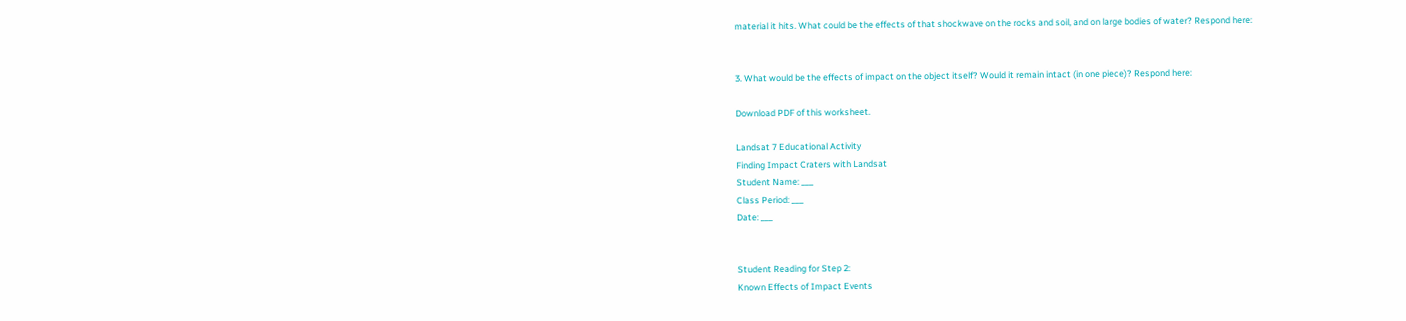material it hits. What could be the effects of that shockwave on the rocks and soil, and on large bodies of water? Respond here:


3. What would be the effects of impact on the object itself? Would it remain intact (in one piece)? Respond here:

Download PDF of this worksheet.

Landsat 7 Educational Activity
Finding Impact Craters with Landsat
Student Name: ___
Class Period: ___
Date: ___


Student Reading for Step 2:
Known Effects of Impact Events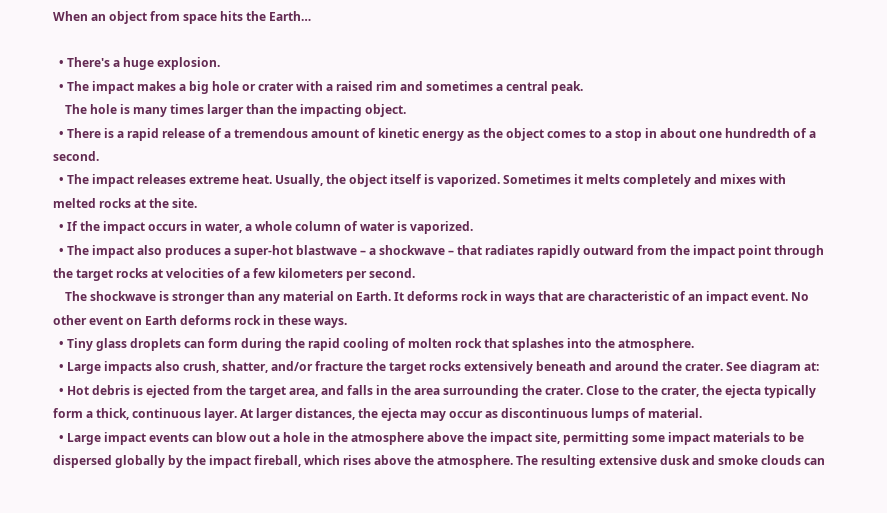When an object from space hits the Earth…

  • There's a huge explosion.
  • The impact makes a big hole or crater with a raised rim and sometimes a central peak.
    The hole is many times larger than the impacting object.
  • There is a rapid release of a tremendous amount of kinetic energy as the object comes to a stop in about one hundredth of a second.
  • The impact releases extreme heat. Usually, the object itself is vaporized. Sometimes it melts completely and mixes with melted rocks at the site.
  • If the impact occurs in water, a whole column of water is vaporized.
  • The impact also produces a super-hot blastwave – a shockwave – that radiates rapidly outward from the impact point through the target rocks at velocities of a few kilometers per second.
    The shockwave is stronger than any material on Earth. It deforms rock in ways that are characteristic of an impact event. No other event on Earth deforms rock in these ways.
  • Tiny glass droplets can form during the rapid cooling of molten rock that splashes into the atmosphere.
  • Large impacts also crush, shatter, and/or fracture the target rocks extensively beneath and around the crater. See diagram at:
  • Hot debris is ejected from the target area, and falls in the area surrounding the crater. Close to the crater, the ejecta typically form a thick, continuous layer. At larger distances, the ejecta may occur as discontinuous lumps of material.
  • Large impact events can blow out a hole in the atmosphere above the impact site, permitting some impact materials to be dispersed globally by the impact fireball, which rises above the atmosphere. The resulting extensive dusk and smoke clouds can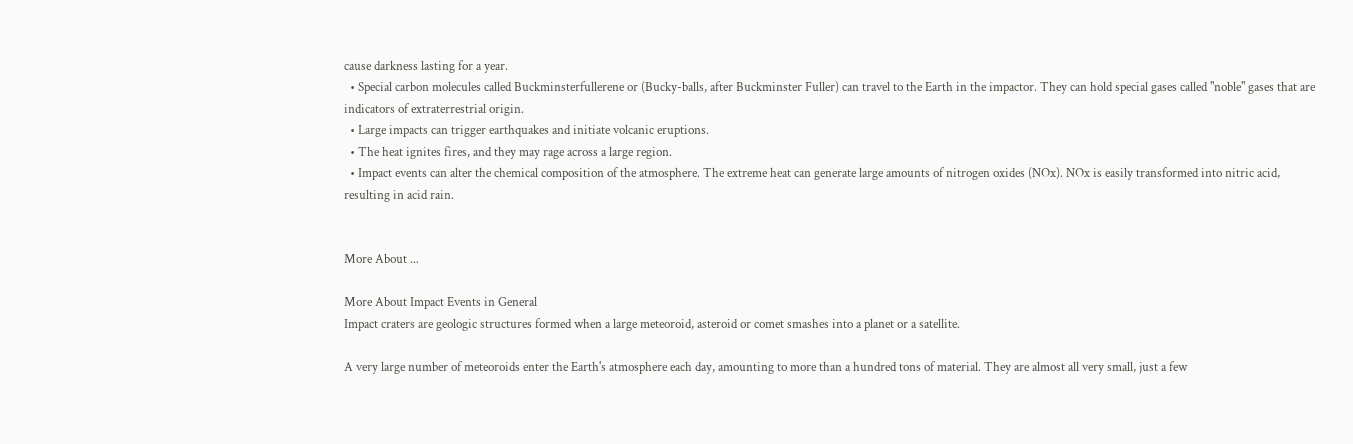cause darkness lasting for a year.
  • Special carbon molecules called Buckminsterfullerene or (Bucky-balls, after Buckminster Fuller) can travel to the Earth in the impactor. They can hold special gases called "noble" gases that are indicators of extraterrestrial origin.
  • Large impacts can trigger earthquakes and initiate volcanic eruptions.
  • The heat ignites fires, and they may rage across a large region.
  • Impact events can alter the chemical composition of the atmosphere. The extreme heat can generate large amounts of nitrogen oxides (NOx). NOx is easily transformed into nitric acid, resulting in acid rain.


More About ...

More About Impact Events in General
Impact craters are geologic structures formed when a large meteoroid, asteroid or comet smashes into a planet or a satellite.

A very large number of meteoroids enter the Earth's atmosphere each day, amounting to more than a hundred tons of material. They are almost all very small, just a few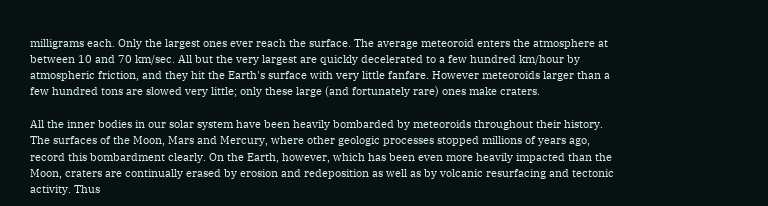milligrams each. Only the largest ones ever reach the surface. The average meteoroid enters the atmosphere at between 10 and 70 km/sec. All but the very largest are quickly decelerated to a few hundred km/hour by atmospheric friction, and they hit the Earth's surface with very little fanfare. However meteoroids larger than a few hundred tons are slowed very little; only these large (and fortunately rare) ones make craters.

All the inner bodies in our solar system have been heavily bombarded by meteoroids throughout their history. The surfaces of the Moon, Mars and Mercury, where other geologic processes stopped millions of years ago, record this bombardment clearly. On the Earth, however, which has been even more heavily impacted than the Moon, craters are continually erased by erosion and redeposition as well as by volcanic resurfacing and tectonic activity. Thus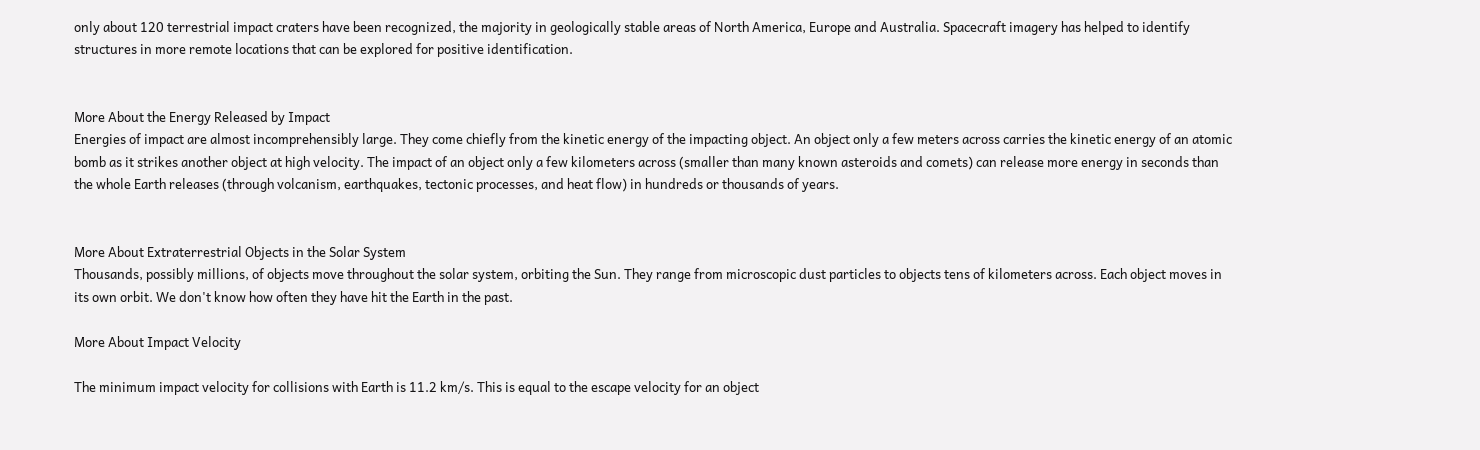only about 120 terrestrial impact craters have been recognized, the majority in geologically stable areas of North America, Europe and Australia. Spacecraft imagery has helped to identify structures in more remote locations that can be explored for positive identification.


More About the Energy Released by Impact
Energies of impact are almost incomprehensibly large. They come chiefly from the kinetic energy of the impacting object. An object only a few meters across carries the kinetic energy of an atomic bomb as it strikes another object at high velocity. The impact of an object only a few kilometers across (smaller than many known asteroids and comets) can release more energy in seconds than the whole Earth releases (through volcanism, earthquakes, tectonic processes, and heat flow) in hundreds or thousands of years.


More About Extraterrestrial Objects in the Solar System
Thousands, possibly millions, of objects move throughout the solar system, orbiting the Sun. They range from microscopic dust particles to objects tens of kilometers across. Each object moves in its own orbit. We don't know how often they have hit the Earth in the past.

More About Impact Velocity

The minimum impact velocity for collisions with Earth is 11.2 km/s. This is equal to the escape velocity for an object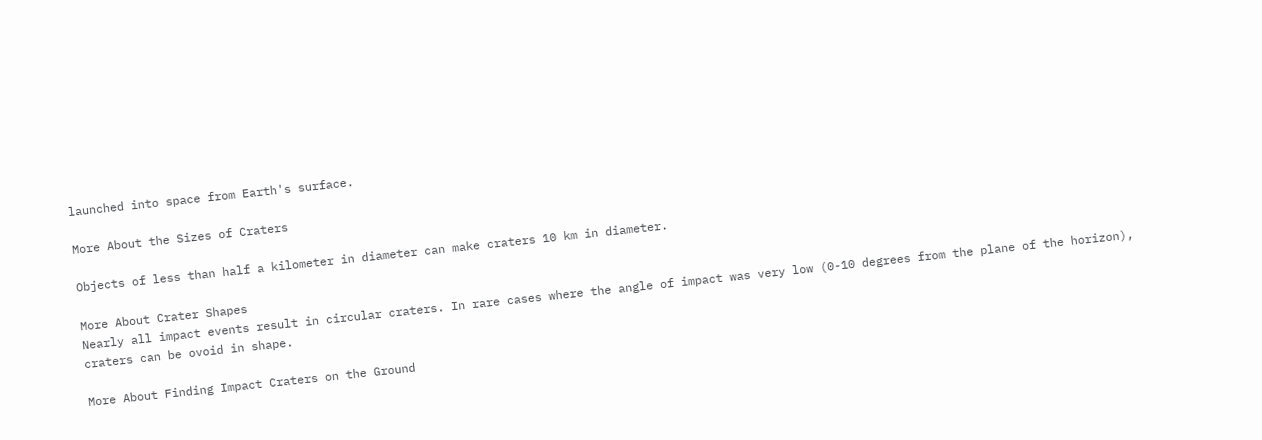launched into space from Earth's surface.

More About the Sizes of Craters

Objects of less than half a kilometer in diameter can make craters 10 km in diameter.

More About Crater Shapes
Nearly all impact events result in circular craters. In rare cases where the angle of impact was very low (0-10 degrees from the plane of the horizon), craters can be ovoid in shape.

More About Finding Impact Craters on the Ground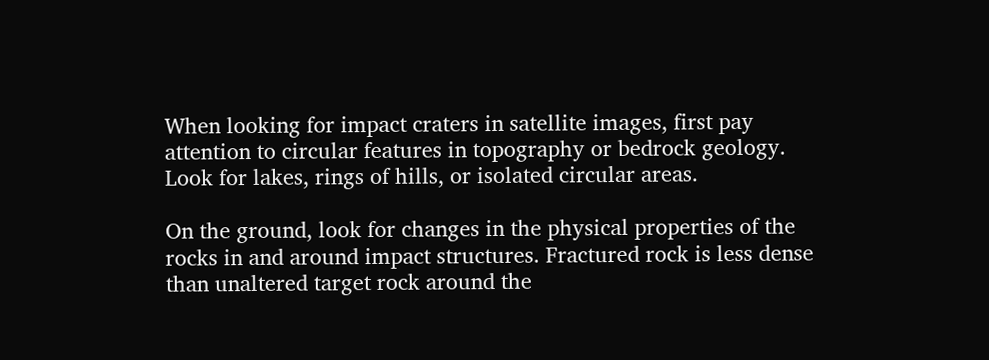When looking for impact craters in satellite images, first pay attention to circular features in topography or bedrock geology. Look for lakes, rings of hills, or isolated circular areas.

On the ground, look for changes in the physical properties of the rocks in and around impact structures. Fractured rock is less dense than unaltered target rock around the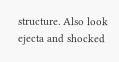structure. Also look ejecta and shocked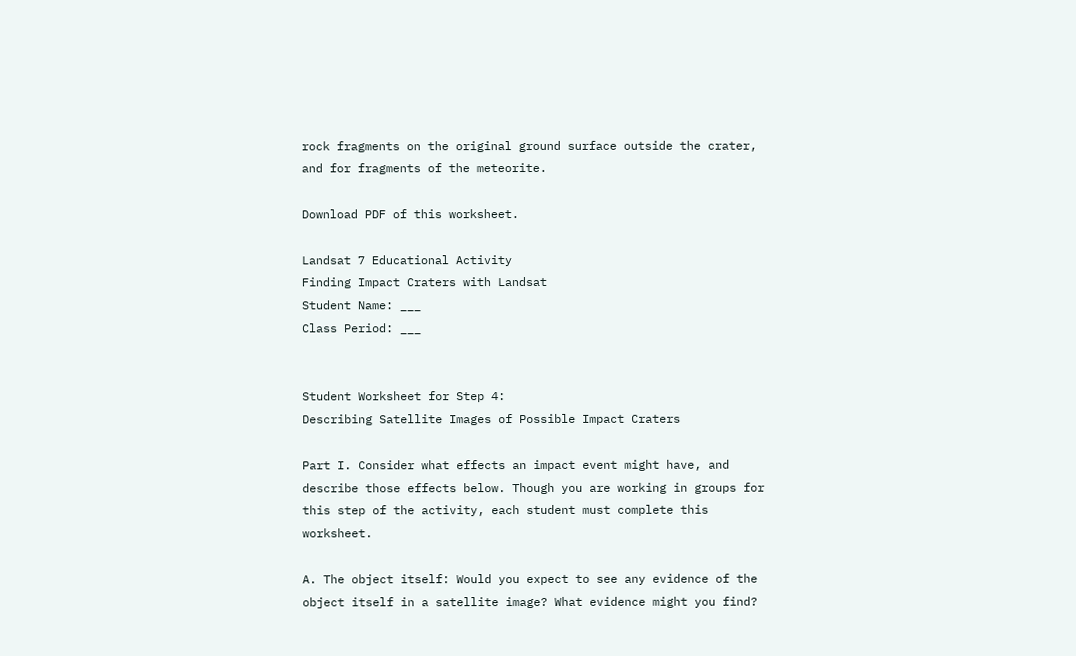rock fragments on the original ground surface outside the crater, and for fragments of the meteorite.

Download PDF of this worksheet.

Landsat 7 Educational Activity
Finding Impact Craters with Landsat
Student Name: ___
Class Period: ___


Student Worksheet for Step 4:
Describing Satellite Images of Possible Impact Craters

Part I. Consider what effects an impact event might have, and describe those effects below. Though you are working in groups for this step of the activity, each student must complete this worksheet.

A. The object itself: Would you expect to see any evidence of the object itself in a satellite image? What evidence might you find?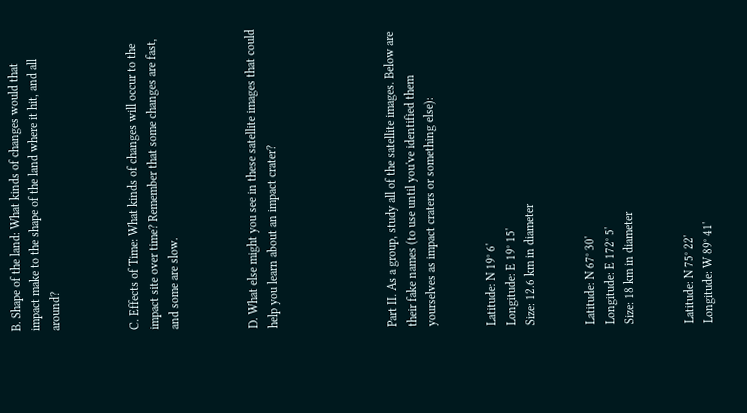B. Shape of the land: What kinds of changes would that impact make to the shape of the land where it hit, and all around?



C. Effects of Time: What kinds of changes will occur to the impact site over time? Remember that some changes are fast, and some are slow.



D. What else might you see in these satellite images that could help you learn about an impact crater?





Part II. As a group, study all of the satellite images. Below are their fake names (to use until you've identified them yourselves as impact craters or something else):


Latitude: N 19° 6'
Longitude: E 19° 15'
Size: 12.6 km in diameter


Latitude: N 67° 30'
Longitude: E 172° 5'
Size: 18 km in diameter


Latitude: N 75° 22'
Longitude: W 89° 41'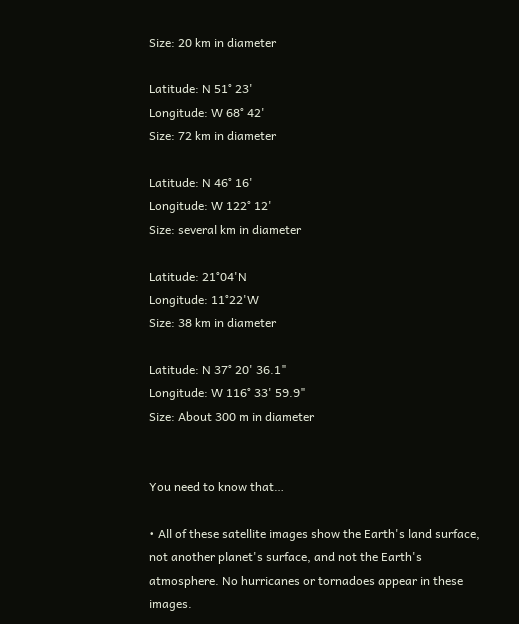Size: 20 km in diameter

Latitude: N 51° 23'
Longitude: W 68° 42'
Size: 72 km in diameter

Latitude: N 46° 16'
Longitude: W 122° 12'
Size: several km in diameter

Latitude: 21°04'N
Longitude: 11°22'W
Size: 38 km in diameter

Latitude: N 37° 20' 36.1"
Longitude: W 116° 33' 59.9"
Size: About 300 m in diameter


You need to know that…

• All of these satellite images show the Earth's land surface, not another planet's surface, and not the Earth's atmosphere. No hurricanes or tornadoes appear in these images.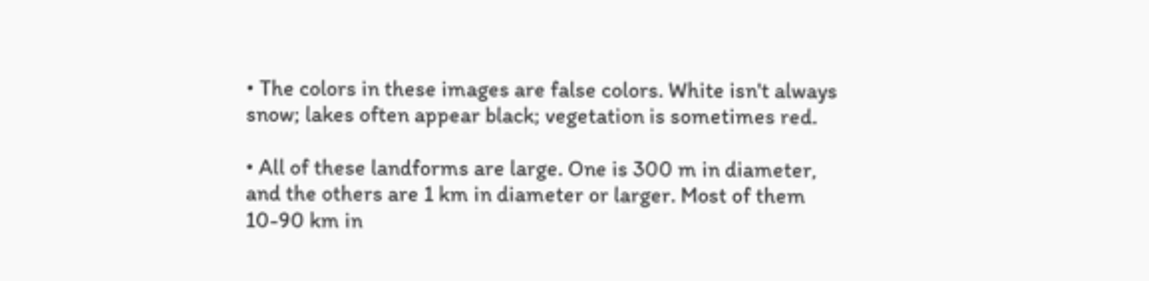• The colors in these images are false colors. White isn't always snow; lakes often appear black; vegetation is sometimes red.

• All of these landforms are large. One is 300 m in diameter, and the others are 1 km in diameter or larger. Most of them 10-90 km in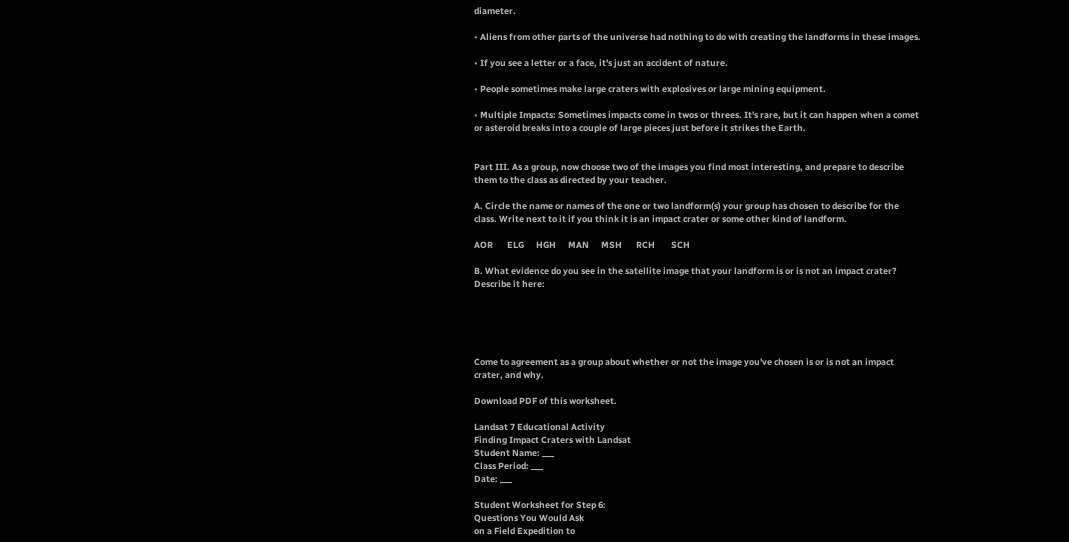diameter.

• Aliens from other parts of the universe had nothing to do with creating the landforms in these images.

• If you see a letter or a face, it's just an accident of nature.

• People sometimes make large craters with explosives or large mining equipment.

• Multiple Impacts: Sometimes impacts come in twos or threes. It's rare, but it can happen when a comet or asteroid breaks into a couple of large pieces just before it strikes the Earth.


Part III. As a group, now choose two of the images you find most interesting, and prepare to describe them to the class as directed by your teacher.

A. Circle the name or names of the one or two landform(s) your group has chosen to describe for the class. Write next to it if you think it is an impact crater or some other kind of landform.

AOR       ELG      HGH      MAN      MSH       RCH        SCH

B. What evidence do you see in the satellite image that your landform is or is not an impact crater? Describe it here:





Come to agreement as a group about whether or not the image you've chosen is or is not an impact crater, and why.

Download PDF of this worksheet.

Landsat 7 Educational Activity
Finding Impact Craters with Landsat
Student Name: ___
Class Period: ___
Date: ___

Student Worksheet for Step 6:
Questions You Would Ask
on a Field Expedition to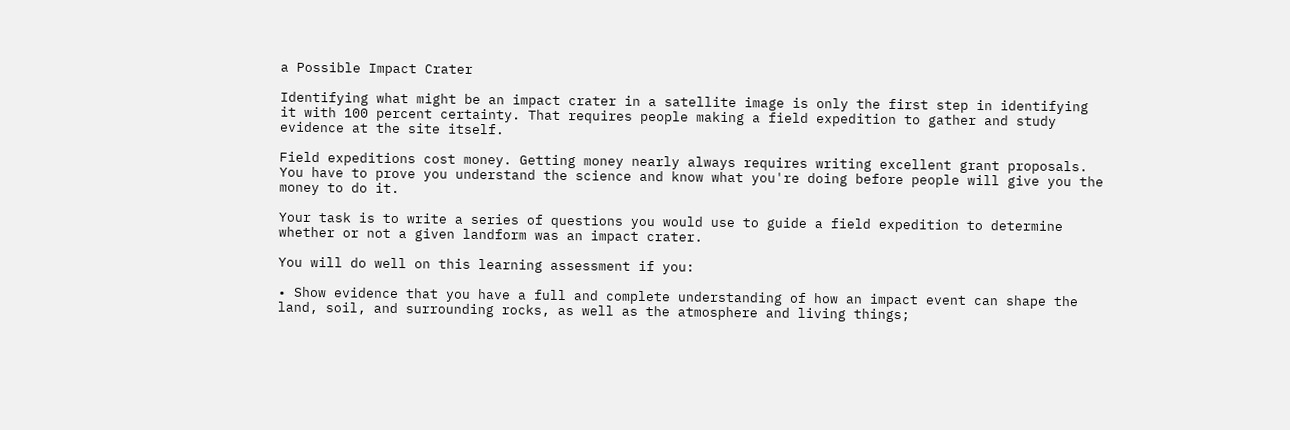a Possible Impact Crater

Identifying what might be an impact crater in a satellite image is only the first step in identifying it with 100 percent certainty. That requires people making a field expedition to gather and study evidence at the site itself.

Field expeditions cost money. Getting money nearly always requires writing excellent grant proposals. You have to prove you understand the science and know what you're doing before people will give you the money to do it.

Your task is to write a series of questions you would use to guide a field expedition to determine whether or not a given landform was an impact crater.

You will do well on this learning assessment if you:

• Show evidence that you have a full and complete understanding of how an impact event can shape the land, soil, and surrounding rocks, as well as the atmosphere and living things;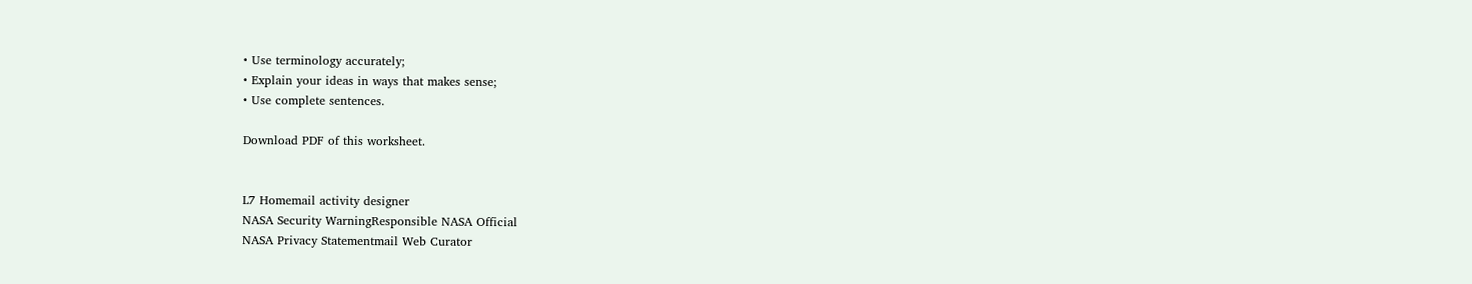• Use terminology accurately;
• Explain your ideas in ways that makes sense;
• Use complete sentences.

Download PDF of this worksheet.


L7 Homemail activity designer
NASA Security WarningResponsible NASA Official
NASA Privacy Statementmail Web Curator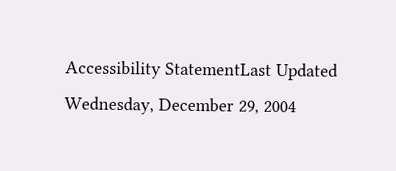Accessibility StatementLast Updated Wednesday, December 29, 2004